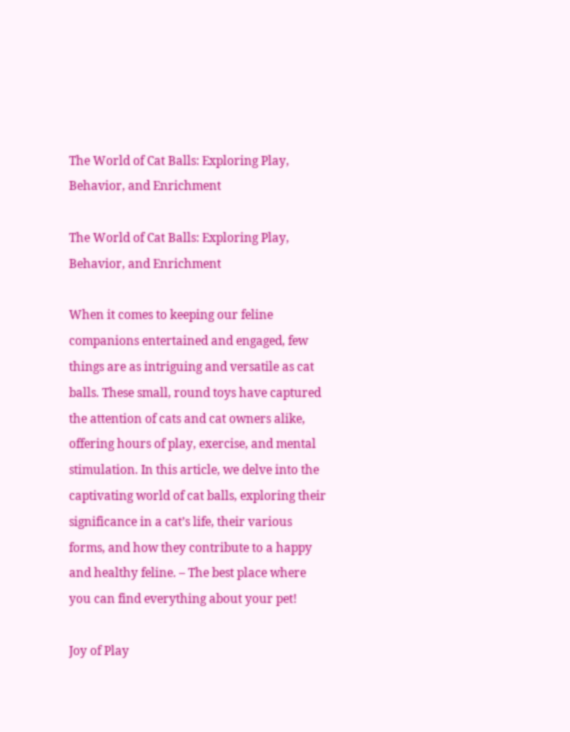The World of Cat Balls: Exploring Play, Behavior, and Enrichment

The World of Cat Balls: Exploring Play, Behavior, and Enrichment

When it comes to keeping our feline companions entertained and engaged, few things are as intriguing and versatile as cat balls. These small, round toys have captured the attention of cats and cat owners alike, offering hours of play, exercise, and mental stimulation. In this article, we delve into the captivating world of cat balls, exploring their significance in a cat’s life, their various forms, and how they contribute to a happy and healthy feline. – The best place where you can find everything about your pet!

Joy of Play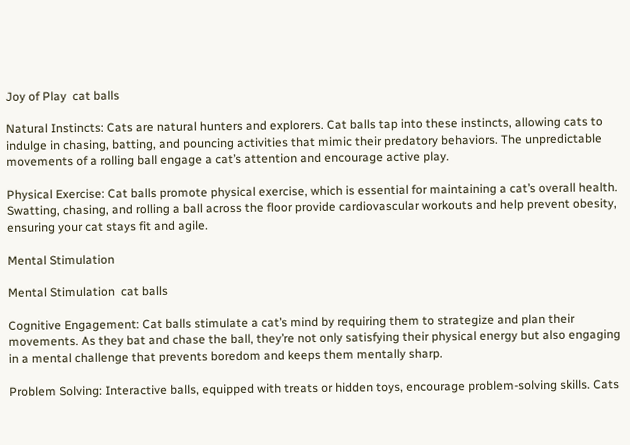Joy of Play  cat balls

Natural Instincts: Cats are natural hunters and explorers. Cat balls tap into these instincts, allowing cats to indulge in chasing, batting, and pouncing activities that mimic their predatory behaviors. The unpredictable movements of a rolling ball engage a cat’s attention and encourage active play.

Physical Exercise: Cat balls promote physical exercise, which is essential for maintaining a cat’s overall health. Swatting, chasing, and rolling a ball across the floor provide cardiovascular workouts and help prevent obesity, ensuring your cat stays fit and agile.

Mental Stimulation

Mental Stimulation  cat balls

Cognitive Engagement: Cat balls stimulate a cat’s mind by requiring them to strategize and plan their movements. As they bat and chase the ball, they’re not only satisfying their physical energy but also engaging in a mental challenge that prevents boredom and keeps them mentally sharp.

Problem Solving: Interactive balls, equipped with treats or hidden toys, encourage problem-solving skills. Cats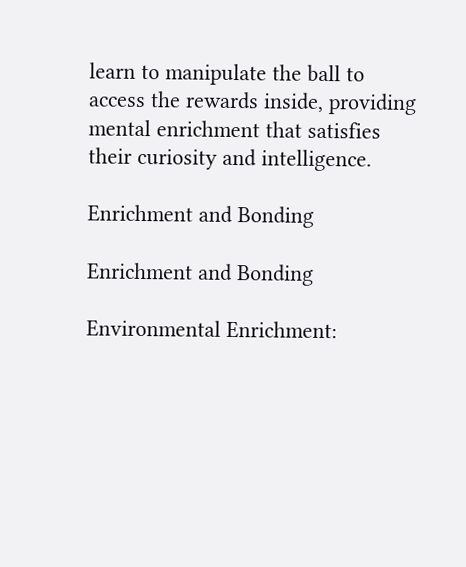learn to manipulate the ball to access the rewards inside, providing mental enrichment that satisfies their curiosity and intelligence.

Enrichment and Bonding

Enrichment and Bonding

Environmental Enrichment: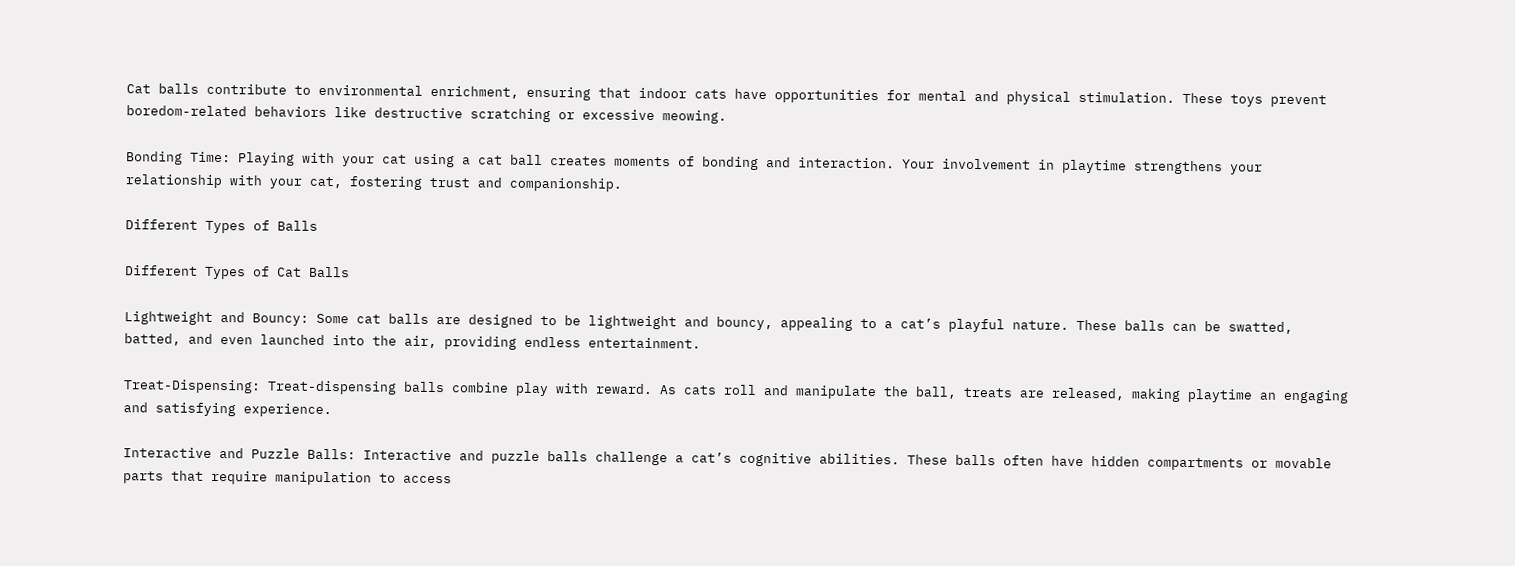Cat balls contribute to environmental enrichment, ensuring that indoor cats have opportunities for mental and physical stimulation. These toys prevent boredom-related behaviors like destructive scratching or excessive meowing.

Bonding Time: Playing with your cat using a cat ball creates moments of bonding and interaction. Your involvement in playtime strengthens your relationship with your cat, fostering trust and companionship.

Different Types of Balls

Different Types of Cat Balls

Lightweight and Bouncy: Some cat balls are designed to be lightweight and bouncy, appealing to a cat’s playful nature. These balls can be swatted, batted, and even launched into the air, providing endless entertainment.

Treat-Dispensing: Treat-dispensing balls combine play with reward. As cats roll and manipulate the ball, treats are released, making playtime an engaging and satisfying experience.

Interactive and Puzzle Balls: Interactive and puzzle balls challenge a cat’s cognitive abilities. These balls often have hidden compartments or movable parts that require manipulation to access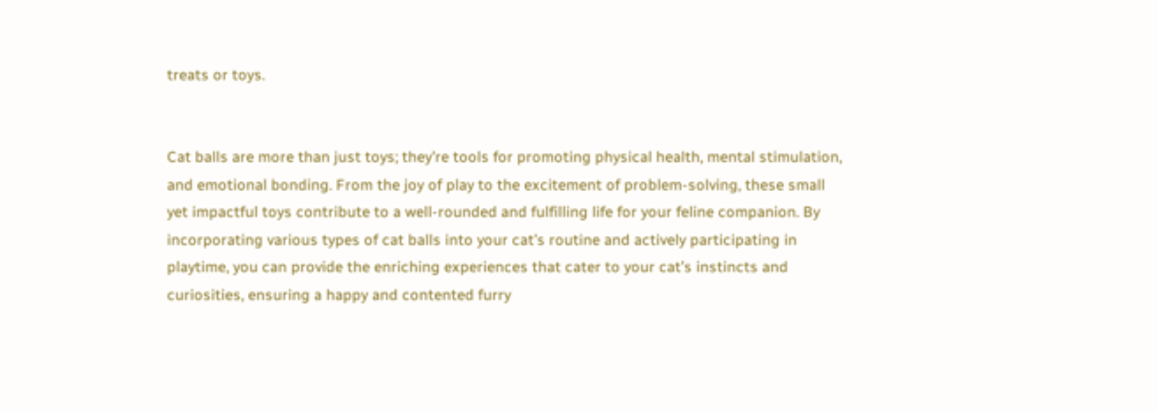treats or toys.


Cat balls are more than just toys; they’re tools for promoting physical health, mental stimulation, and emotional bonding. From the joy of play to the excitement of problem-solving, these small yet impactful toys contribute to a well-rounded and fulfilling life for your feline companion. By incorporating various types of cat balls into your cat’s routine and actively participating in playtime, you can provide the enriching experiences that cater to your cat’s instincts and curiosities, ensuring a happy and contented furry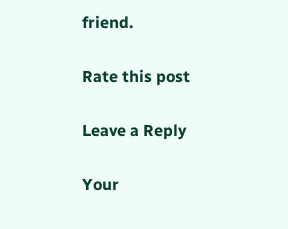friend.

Rate this post

Leave a Reply

Your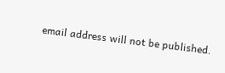email address will not be published.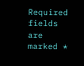Required fields are marked *